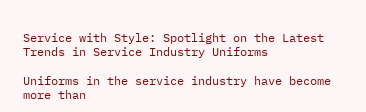Service with Style: Spotlight on the Latest Trends in Service Industry Uniforms

Uniforms in the service industry have become more than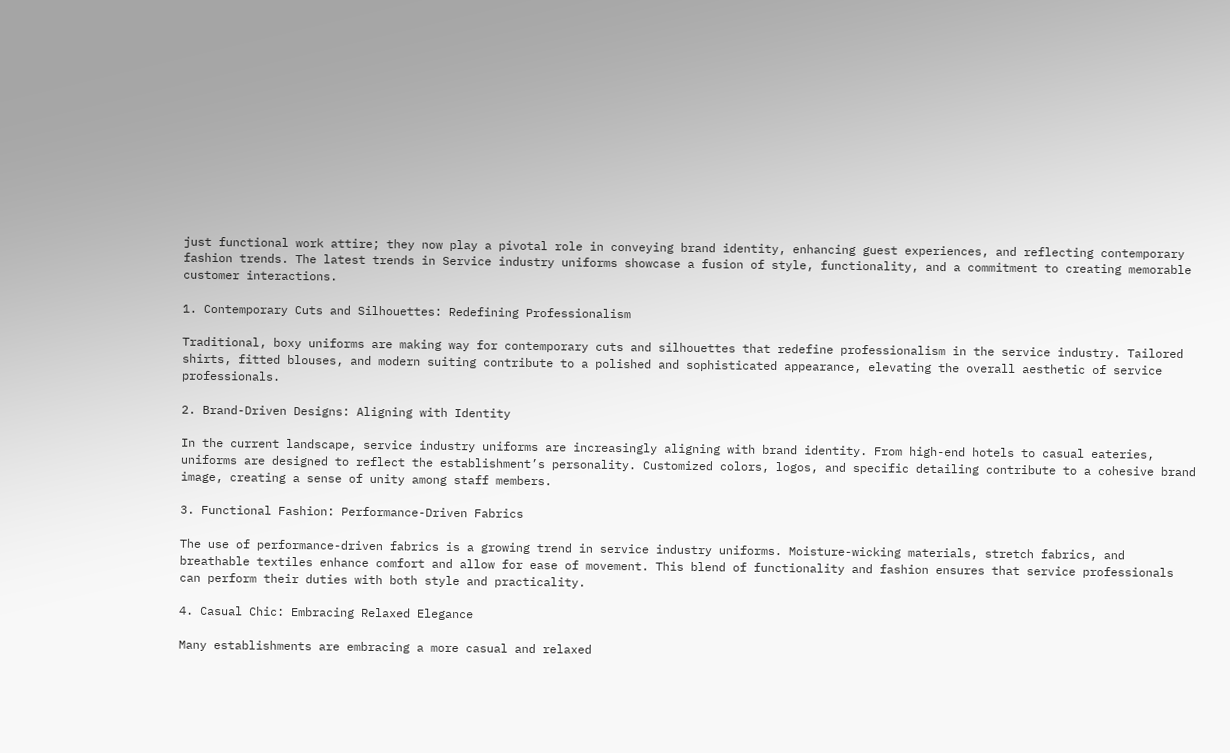just functional work attire; they now play a pivotal role in conveying brand identity, enhancing guest experiences, and reflecting contemporary fashion trends. The latest trends in Service industry uniforms showcase a fusion of style, functionality, and a commitment to creating memorable customer interactions.

1. Contemporary Cuts and Silhouettes: Redefining Professionalism

Traditional, boxy uniforms are making way for contemporary cuts and silhouettes that redefine professionalism in the service industry. Tailored shirts, fitted blouses, and modern suiting contribute to a polished and sophisticated appearance, elevating the overall aesthetic of service professionals.

2. Brand-Driven Designs: Aligning with Identity

In the current landscape, service industry uniforms are increasingly aligning with brand identity. From high-end hotels to casual eateries, uniforms are designed to reflect the establishment’s personality. Customized colors, logos, and specific detailing contribute to a cohesive brand image, creating a sense of unity among staff members.

3. Functional Fashion: Performance-Driven Fabrics

The use of performance-driven fabrics is a growing trend in service industry uniforms. Moisture-wicking materials, stretch fabrics, and breathable textiles enhance comfort and allow for ease of movement. This blend of functionality and fashion ensures that service professionals can perform their duties with both style and practicality.

4. Casual Chic: Embracing Relaxed Elegance

Many establishments are embracing a more casual and relaxed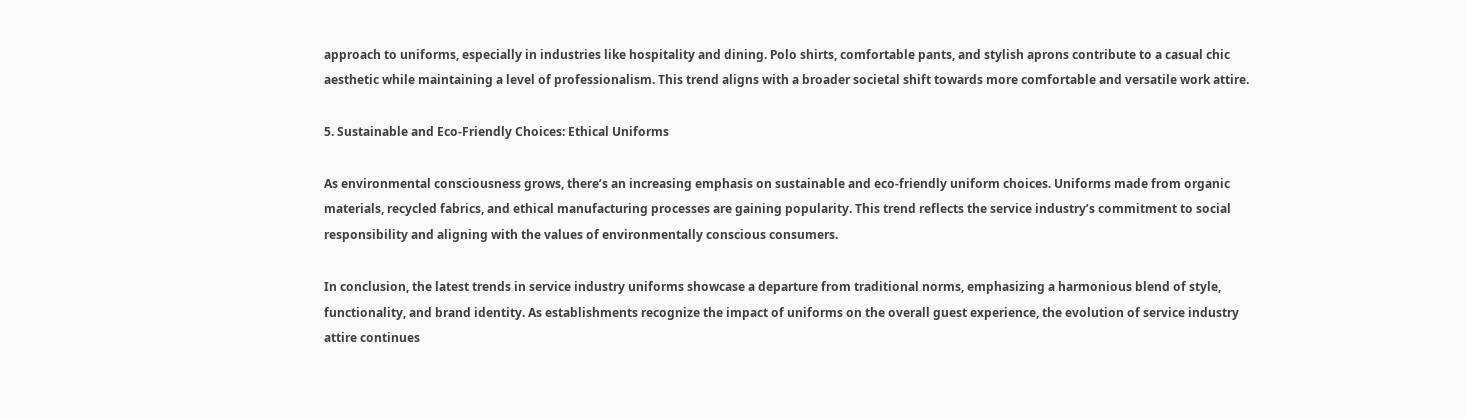approach to uniforms, especially in industries like hospitality and dining. Polo shirts, comfortable pants, and stylish aprons contribute to a casual chic aesthetic while maintaining a level of professionalism. This trend aligns with a broader societal shift towards more comfortable and versatile work attire.

5. Sustainable and Eco-Friendly Choices: Ethical Uniforms

As environmental consciousness grows, there’s an increasing emphasis on sustainable and eco-friendly uniform choices. Uniforms made from organic materials, recycled fabrics, and ethical manufacturing processes are gaining popularity. This trend reflects the service industry’s commitment to social responsibility and aligning with the values of environmentally conscious consumers.

In conclusion, the latest trends in service industry uniforms showcase a departure from traditional norms, emphasizing a harmonious blend of style, functionality, and brand identity. As establishments recognize the impact of uniforms on the overall guest experience, the evolution of service industry attire continues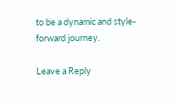to be a dynamic and style-forward journey.

Leave a Reply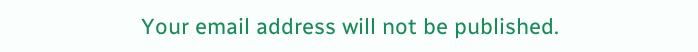Your email address will not be published.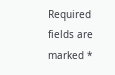Required fields are marked *